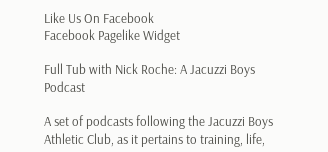Like Us On Facebook
Facebook Pagelike Widget

Full Tub with Nick Roche: A Jacuzzi Boys Podcast

A set of podcasts following the Jacuzzi Boys Athletic Club, as it pertains to training, life,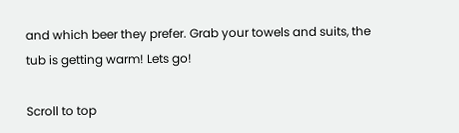and which beer they prefer. Grab your towels and suits, the tub is getting warm! Lets go!

Scroll to top